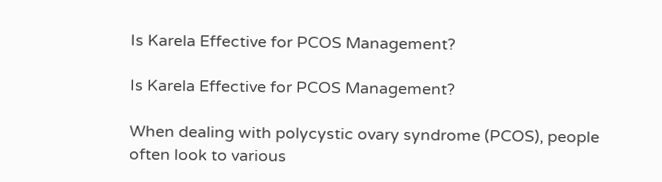Is Karela Effective for PCOS Management?

Is Karela Effective for PCOS Management?

When dealing with polycystic ovary syndrome (PCOS), people often look to various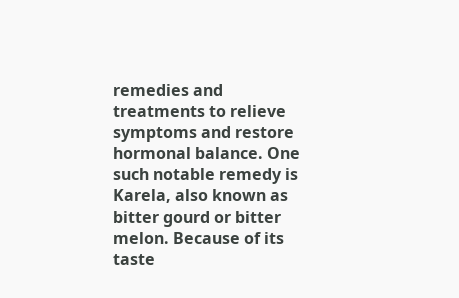remedies and treatments to relieve symptoms and restore hormonal balance. One such notable remedy is Karela, also known as bitter gourd or bitter melon. Because of its taste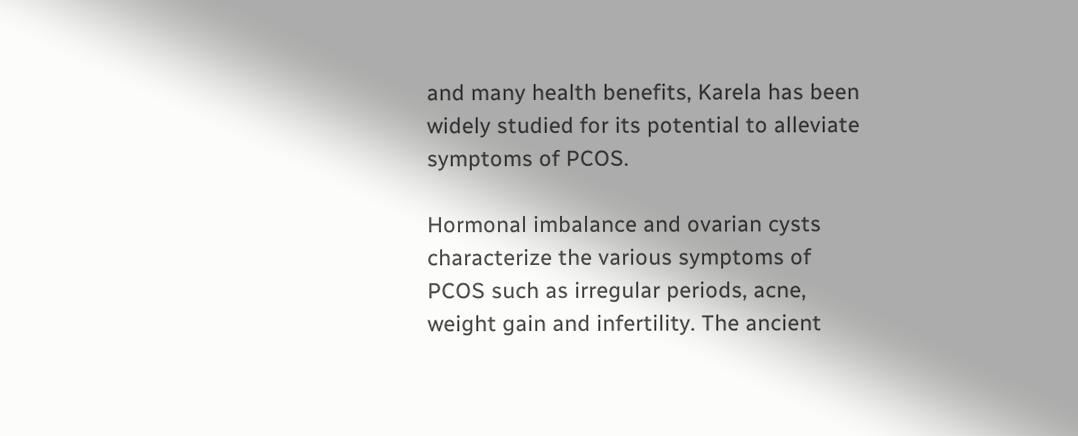and many health benefits, Karela has been widely studied for its potential to alleviate symptoms of PCOS.

Hormonal imbalance and ovarian cysts characterize the various symptoms of PCOS such as irregular periods, acne, weight gain and infertility. The ancient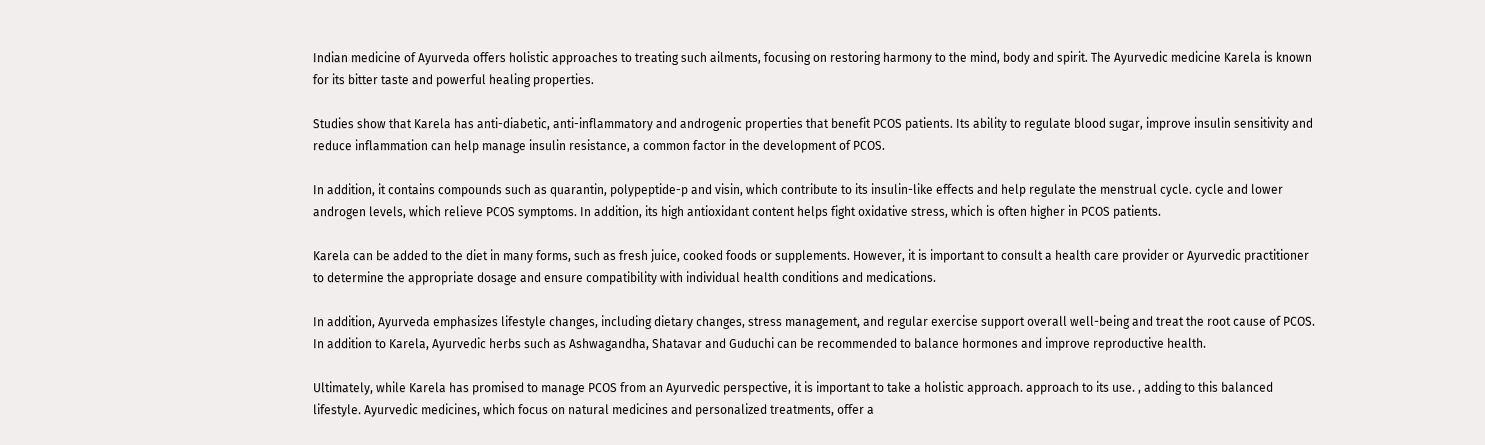Indian medicine of Ayurveda offers holistic approaches to treating such ailments, focusing on restoring harmony to the mind, body and spirit. The Ayurvedic medicine Karela is known for its bitter taste and powerful healing properties.

Studies show that Karela has anti-diabetic, anti-inflammatory and androgenic properties that benefit PCOS patients. Its ability to regulate blood sugar, improve insulin sensitivity and reduce inflammation can help manage insulin resistance, a common factor in the development of PCOS.

In addition, it contains compounds such as quarantin, polypeptide-p and visin, which contribute to its insulin-like effects and help regulate the menstrual cycle. cycle and lower androgen levels, which relieve PCOS symptoms. In addition, its high antioxidant content helps fight oxidative stress, which is often higher in PCOS patients.

Karela can be added to the diet in many forms, such as fresh juice, cooked foods or supplements. However, it is important to consult a health care provider or Ayurvedic practitioner to determine the appropriate dosage and ensure compatibility with individual health conditions and medications.

In addition, Ayurveda emphasizes lifestyle changes, including dietary changes, stress management, and regular exercise support overall well-being and treat the root cause of PCOS. In addition to Karela, Ayurvedic herbs such as Ashwagandha, Shatavar and Guduchi can be recommended to balance hormones and improve reproductive health.

Ultimately, while Karela has promised to manage PCOS from an Ayurvedic perspective, it is important to take a holistic approach. approach to its use. , adding to this balanced lifestyle. Ayurvedic medicines, which focus on natural medicines and personalized treatments, offer a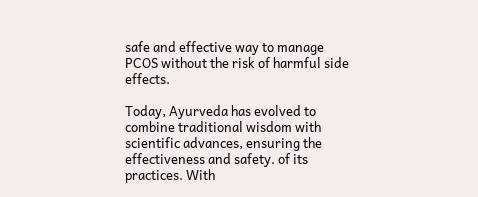safe and effective way to manage PCOS without the risk of harmful side effects.

Today, Ayurveda has evolved to combine traditional wisdom with scientific advances, ensuring the effectiveness and safety. of its practices. With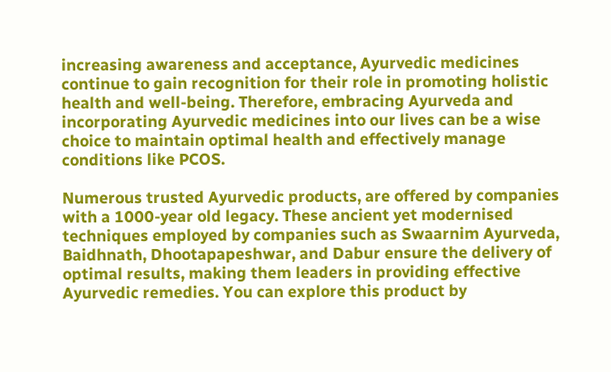increasing awareness and acceptance, Ayurvedic medicines continue to gain recognition for their role in promoting holistic health and well-being. Therefore, embracing Ayurveda and incorporating Ayurvedic medicines into our lives can be a wise choice to maintain optimal health and effectively manage conditions like PCOS.

Numerous trusted Ayurvedic products, are offered by companies with a 1000-year old legacy. These ancient yet modernised techniques employed by companies such as Swaarnim Ayurveda, Baidhnath, Dhootapapeshwar, and Dabur ensure the delivery of optimal results, making them leaders in providing effective Ayurvedic remedies. You can explore this product by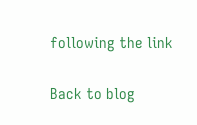following the link

Back to blog